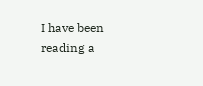I have been reading a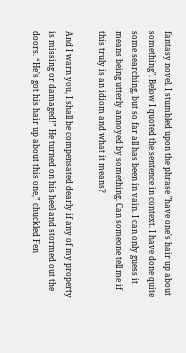fantasy novel. I stumbled upon the phrase "have one's hair up about something". Below I quoted the sentence in context. I have done quite some searching, but so far all has been in vain. I can only guess it means being utterly annoyed by something. Can someone tell me if this truly is an idiom and what it means?

And I warn you, I shall be compensated dearly if any of my property is missing or damaged!” He turned on his heel and stormed out the doors. “He’s got his hair up about this one,” chuckled Fen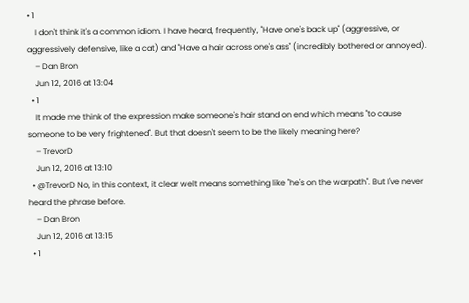• 1
    I don't think it's a common idiom. I have heard, frequently, "Have one's back up" (aggressive, or aggressively defensive, like a cat) and "Have a hair across one's ass" (incredibly bothered or annoyed).
    – Dan Bron
    Jun 12, 2016 at 13:04
  • 1
    It made me think of the expression make someone's hair stand on end which means "to cause someone to be very frightened". But that doesn't seem to be the likely meaning here?
    – TrevorD
    Jun 12, 2016 at 13:10
  • @TrevorD No, in this context, it clear welt means something like "he's on the warpath". But I've never heard the phrase before.
    – Dan Bron
    Jun 12, 2016 at 13:15
  • 1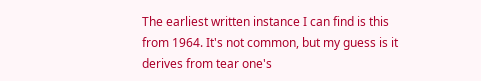The earliest written instance I can find is this from 1964. It's not common, but my guess is it derives from tear one's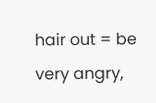hair out = be very angry,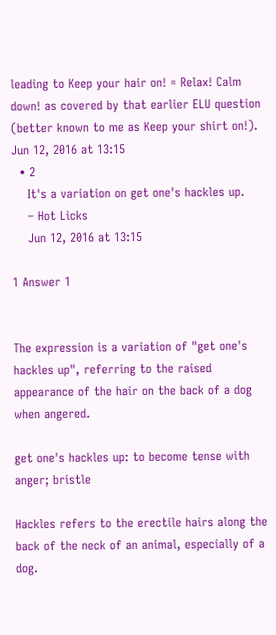leading to Keep your hair on! = Relax! Calm down! as covered by that earlier ELU question (better known to me as Keep your shirt on!). Jun 12, 2016 at 13:15
  • 2
    It's a variation on get one's hackles up.
    – Hot Licks
    Jun 12, 2016 at 13:15

1 Answer 1


The expression is a variation of "get one's hackles up", referring to the raised appearance of the hair on the back of a dog when angered.

get one's hackles up: to become tense with anger; bristle

Hackles refers to the erectile hairs along the back of the neck of an animal, especially of a dog.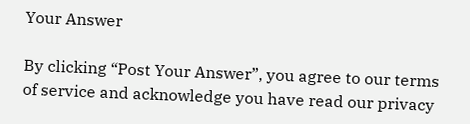Your Answer

By clicking “Post Your Answer”, you agree to our terms of service and acknowledge you have read our privacy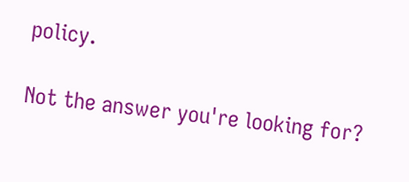policy.

Not the answer you're looking for?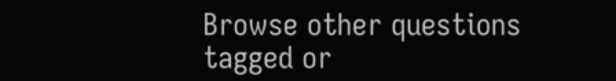Browse other questions tagged or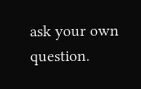ask your own question.